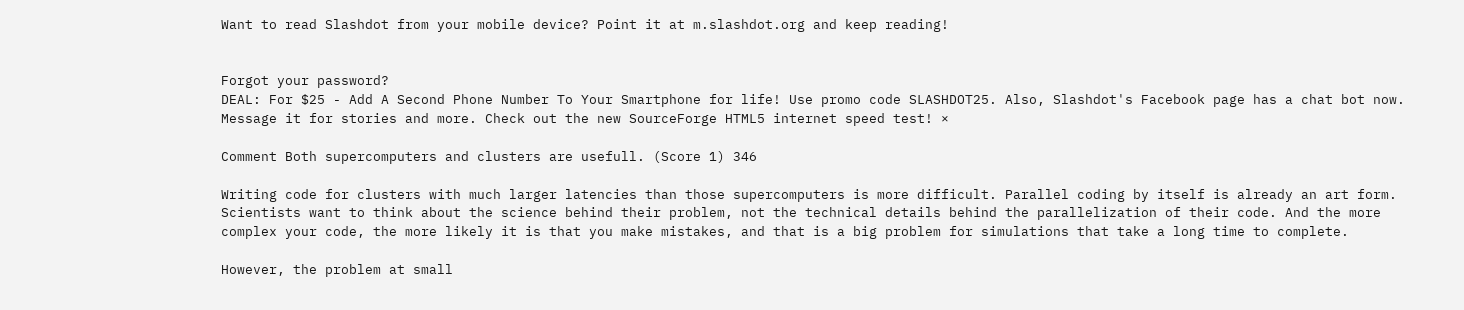Want to read Slashdot from your mobile device? Point it at m.slashdot.org and keep reading!


Forgot your password?
DEAL: For $25 - Add A Second Phone Number To Your Smartphone for life! Use promo code SLASHDOT25. Also, Slashdot's Facebook page has a chat bot now. Message it for stories and more. Check out the new SourceForge HTML5 internet speed test! ×

Comment Both supercomputers and clusters are usefull. (Score 1) 346

Writing code for clusters with much larger latencies than those supercomputers is more difficult. Parallel coding by itself is already an art form. Scientists want to think about the science behind their problem, not the technical details behind the parallelization of their code. And the more complex your code, the more likely it is that you make mistakes, and that is a big problem for simulations that take a long time to complete.

However, the problem at small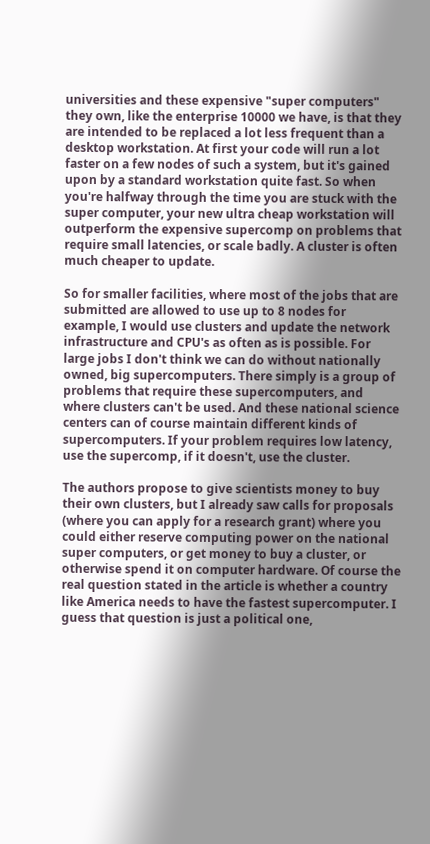universities and these expensive "super computers" they own, like the enterprise 10000 we have, is that they are intended to be replaced a lot less frequent than a desktop workstation. At first your code will run a lot faster on a few nodes of such a system, but it's gained upon by a standard workstation quite fast. So when you're halfway through the time you are stuck with the super computer, your new ultra cheap workstation will outperform the expensive supercomp on problems that require small latencies, or scale badly. A cluster is often much cheaper to update.

So for smaller facilities, where most of the jobs that are submitted are allowed to use up to 8 nodes for example, I would use clusters and update the network infrastructure and CPU's as often as is possible. For large jobs I don't think we can do without nationally owned, big supercomputers. There simply is a group of problems that require these supercomputers, and where clusters can't be used. And these national science centers can of course maintain different kinds of supercomputers. If your problem requires low latency, use the supercomp, if it doesn't, use the cluster.

The authors propose to give scientists money to buy their own clusters, but I already saw calls for proposals (where you can apply for a research grant) where you could either reserve computing power on the national super computers, or get money to buy a cluster, or otherwise spend it on computer hardware. Of course the real question stated in the article is whether a country like America needs to have the fastest supercomputer. I guess that question is just a political one,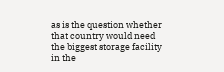as is the question whether that country would need the biggest storage facility in the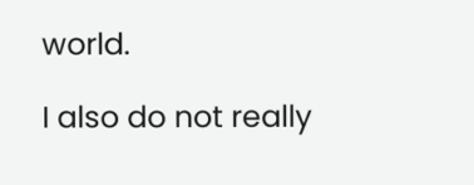world.

I also do not really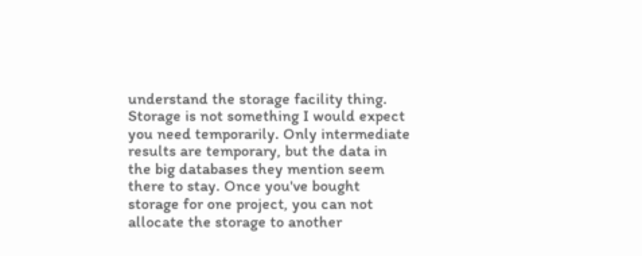understand the storage facility thing. Storage is not something I would expect you need temporarily. Only intermediate results are temporary, but the data in the big databases they mention seem there to stay. Once you've bought storage for one project, you can not allocate the storage to another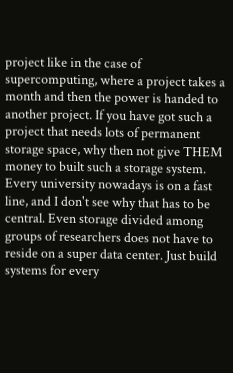project like in the case of supercomputing, where a project takes a month and then the power is handed to another project. If you have got such a project that needs lots of permanent storage space, why then not give THEM money to built such a storage system. Every university nowadays is on a fast line, and I don't see why that has to be central. Even storage divided among groups of researchers does not have to reside on a super data center. Just build systems for every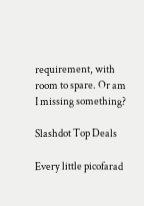requirement, with room to spare. Or am I missing something?

Slashdot Top Deals

Every little picofarad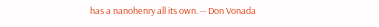has a nanohenry all its own. -- Don Vonada